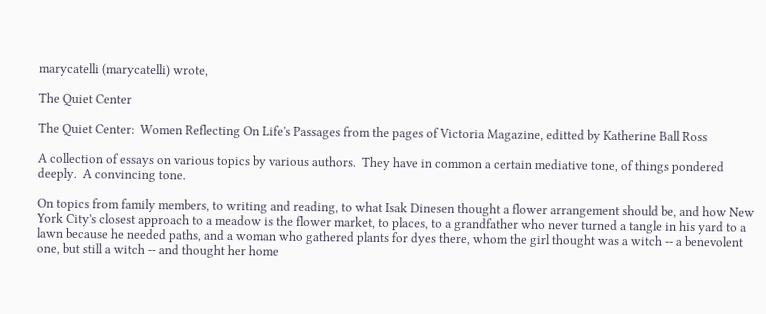marycatelli (marycatelli) wrote,

The Quiet Center

The Quiet Center:  Women Reflecting On Life's Passages from the pages of Victoria Magazine, editted by Katherine Ball Ross

A collection of essays on various topics by various authors.  They have in common a certain mediative tone, of things pondered deeply.  A convincing tone.

On topics from family members, to writing and reading, to what Isak Dinesen thought a flower arrangement should be, and how New York City's closest approach to a meadow is the flower market, to places, to a grandfather who never turned a tangle in his yard to a lawn because he needed paths, and a woman who gathered plants for dyes there, whom the girl thought was a witch -- a benevolent one, but still a witch -- and thought her home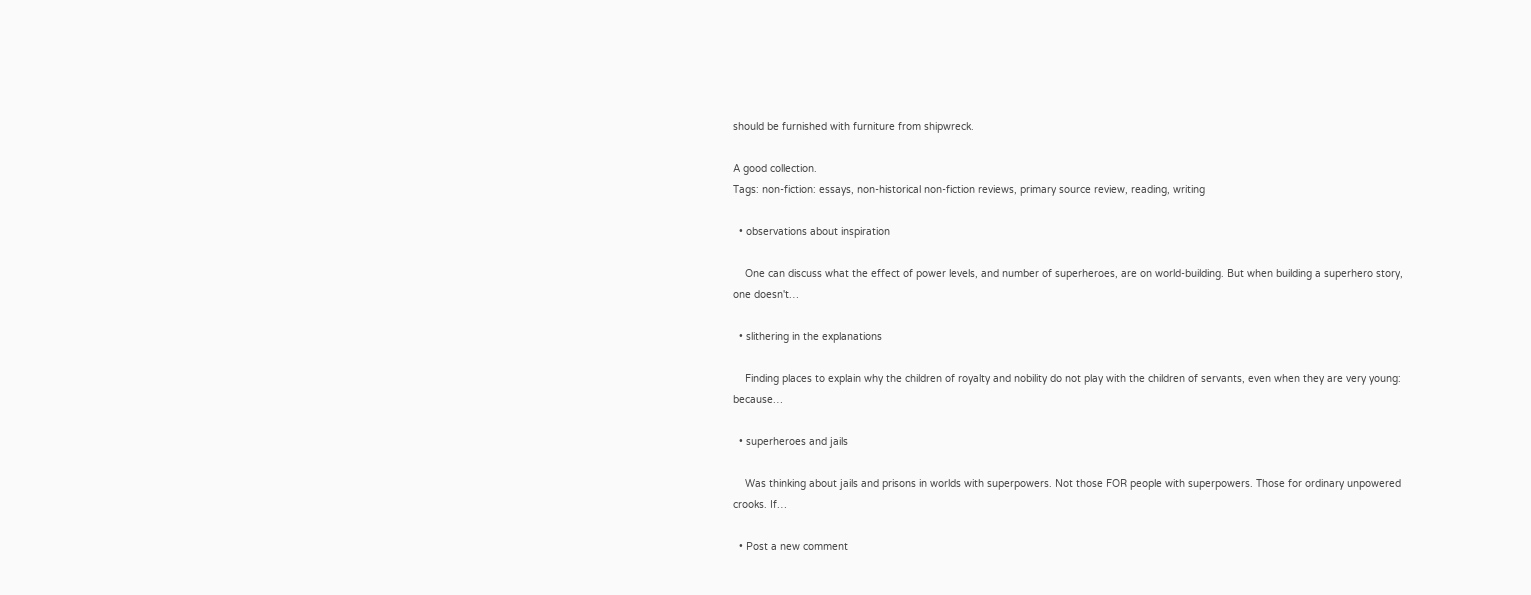should be furnished with furniture from shipwreck.

A good collection.
Tags: non-fiction: essays, non-historical non-fiction reviews, primary source review, reading, writing

  • observations about inspiration

    One can discuss what the effect of power levels, and number of superheroes, are on world-building. But when building a superhero story, one doesn't…

  • slithering in the explanations

    Finding places to explain why the children of royalty and nobility do not play with the children of servants, even when they are very young: because…

  • superheroes and jails

    Was thinking about jails and prisons in worlds with superpowers. Not those FOR people with superpowers. Those for ordinary unpowered crooks. If…

  • Post a new comment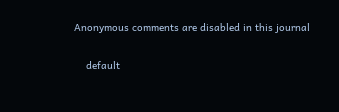Anonymous comments are disabled in this journal

    default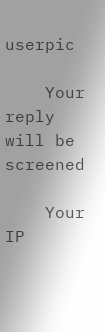userpic

    Your reply will be screened

    Your IP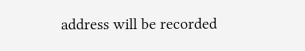address will be recorded